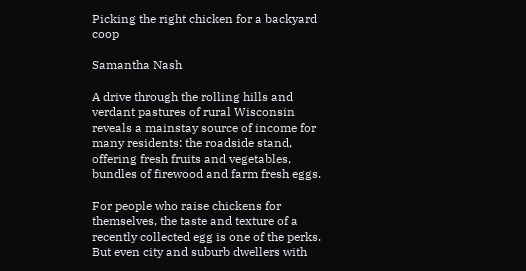Picking the right chicken for a backyard coop

Samantha Nash

A drive through the rolling hills and verdant pastures of rural Wisconsin reveals a mainstay source of income for many residents: the roadside stand, offering fresh fruits and vegetables, bundles of firewood and farm fresh eggs.

For people who raise chickens for themselves, the taste and texture of a recently collected egg is one of the perks. But even city and suburb dwellers with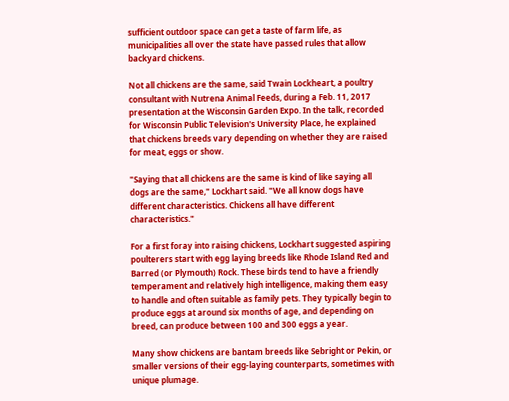sufficient outdoor space can get a taste of farm life, as municipalities all over the state have passed rules that allow backyard chickens.

Not all chickens are the same, said Twain Lockheart, a poultry consultant with Nutrena Animal Feeds, during a Feb. 11, 2017 presentation at the Wisconsin Garden Expo. In the talk, recorded for Wisconsin Public Television's University Place, he explained that chickens breeds vary depending on whether they are raised for meat, eggs or show.

"Saying that all chickens are the same is kind of like saying all dogs are the same," Lockhart said. "We all know dogs have different characteristics. Chickens all have different characteristics."

For a first foray into raising chickens, Lockhart suggested aspiring poulterers start with egg laying breeds like Rhode Island Red and Barred (or Plymouth) Rock. These birds tend to have a friendly temperament and relatively high intelligence, making them easy to handle and often suitable as family pets. They typically begin to produce eggs at around six months of age, and depending on breed, can produce between 100 and 300 eggs a year.

Many show chickens are bantam breeds like Sebright or Pekin, or smaller versions of their egg-laying counterparts, sometimes with unique plumage.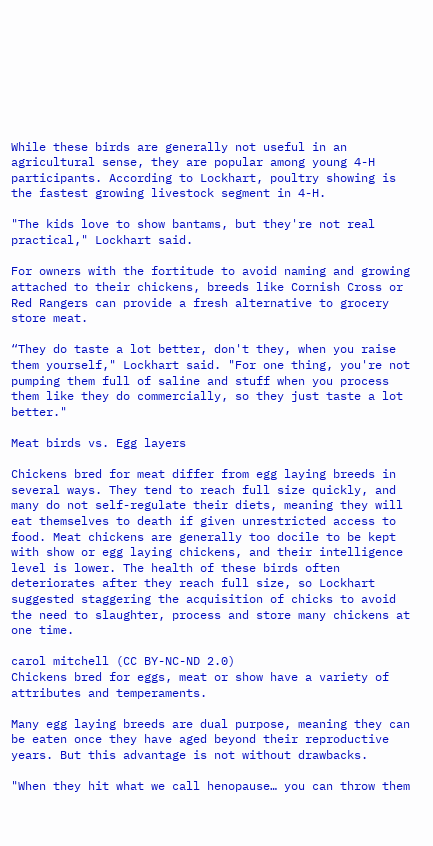While these birds are generally not useful in an agricultural sense, they are popular among young 4-H participants. According to Lockhart, poultry showing is the fastest growing livestock segment in 4-H.

"The kids love to show bantams, but they're not real practical," Lockhart said.

For owners with the fortitude to avoid naming and growing attached to their chickens, breeds like Cornish Cross or Red Rangers can provide a fresh alternative to grocery store meat.

“They do taste a lot better, don't they, when you raise them yourself," Lockhart said. "For one thing, you're not pumping them full of saline and stuff when you process them like they do commercially, so they just taste a lot better."

Meat birds vs. Egg layers

Chickens bred for meat differ from egg laying breeds in several ways. They tend to reach full size quickly, and many do not self-regulate their diets, meaning they will eat themselves to death if given unrestricted access to food. Meat chickens are generally too docile to be kept with show or egg laying chickens, and their intelligence level is lower. The health of these birds often deteriorates after they reach full size, so Lockhart suggested staggering the acquisition of chicks to avoid the need to slaughter, process and store many chickens at one time.

carol mitchell (CC BY-NC-ND 2.0)
Chickens bred for eggs, meat or show have a variety of attributes and temperaments.

Many egg laying breeds are dual purpose, meaning they can be eaten once they have aged beyond their reproductive years. But this advantage is not without drawbacks.

"When they hit what we call henopause… you can throw them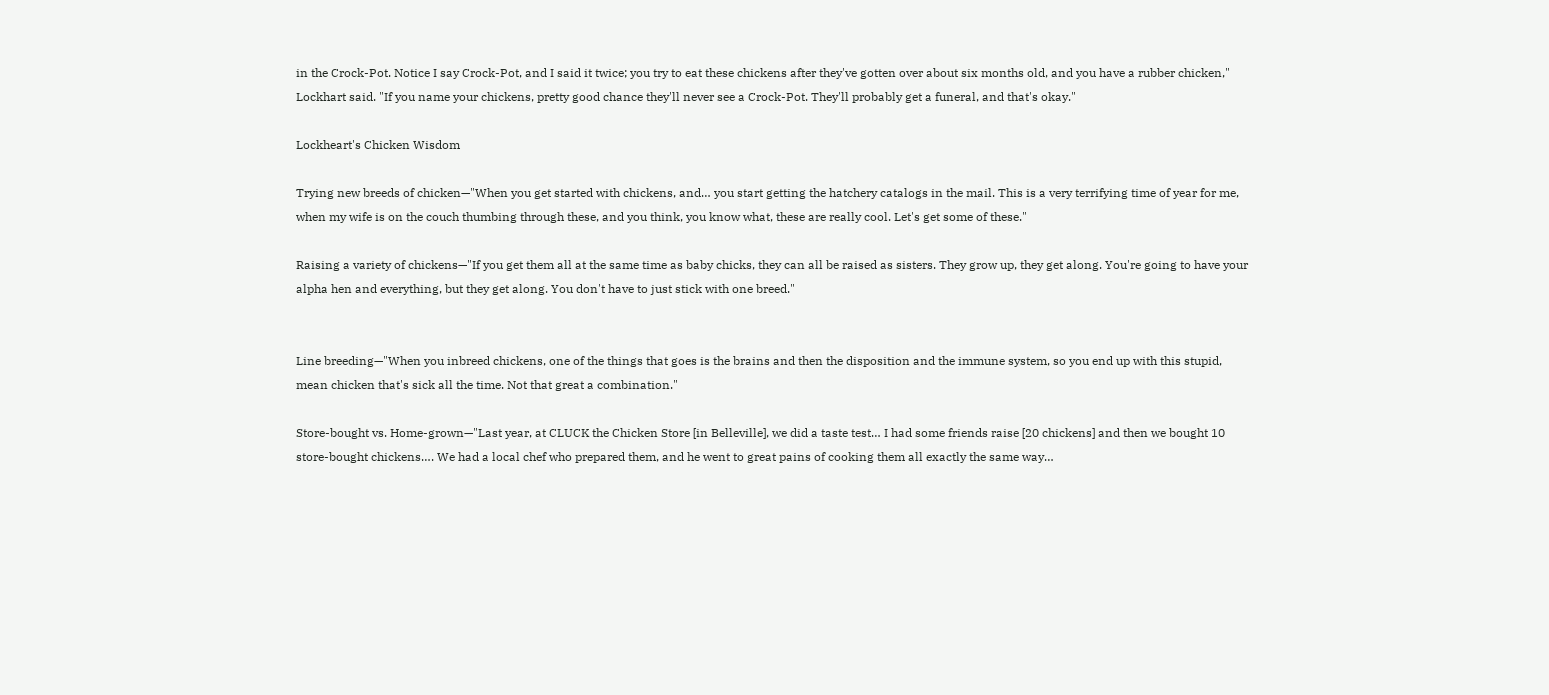in the Crock-Pot. Notice I say Crock-Pot, and I said it twice; you try to eat these chickens after they've gotten over about six months old, and you have a rubber chicken," Lockhart said. "If you name your chickens, pretty good chance they'll never see a Crock-Pot. They'll probably get a funeral, and that's okay."

Lockheart's Chicken Wisdom

Trying new breeds of chicken—"When you get started with chickens, and… you start getting the hatchery catalogs in the mail. This is a very terrifying time of year for me, when my wife is on the couch thumbing through these, and you think, you know what, these are really cool. Let's get some of these."

Raising a variety of chickens—"If you get them all at the same time as baby chicks, they can all be raised as sisters. They grow up, they get along. You're going to have your alpha hen and everything, but they get along. You don't have to just stick with one breed."


Line breeding—"When you inbreed chickens, one of the things that goes is the brains and then the disposition and the immune system, so you end up with this stupid, mean chicken that's sick all the time. Not that great a combination."

Store-bought vs. Home-grown—"Last year, at CLUCK the Chicken Store [in Belleville], we did a taste test… I had some friends raise [20 chickens] and then we bought 10 store-bought chickens…. We had a local chef who prepared them, and he went to great pains of cooking them all exactly the same way…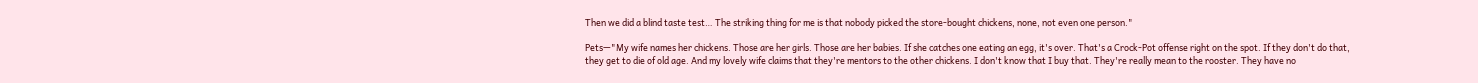Then we did a blind taste test… The striking thing for me is that nobody picked the store-bought chickens, none, not even one person."

Pets—"My wife names her chickens. Those are her girls. Those are her babies. If she catches one eating an egg, it's over. That's a Crock-Pot offense right on the spot. If they don't do that, they get to die of old age. And my lovely wife claims that they're mentors to the other chickens. I don't know that I buy that. They're really mean to the rooster. They have no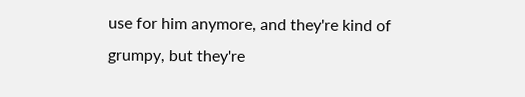use for him anymore, and they're kind of grumpy, but they're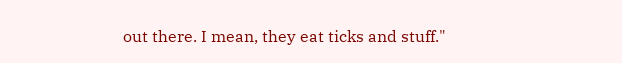out there. I mean, they eat ticks and stuff."